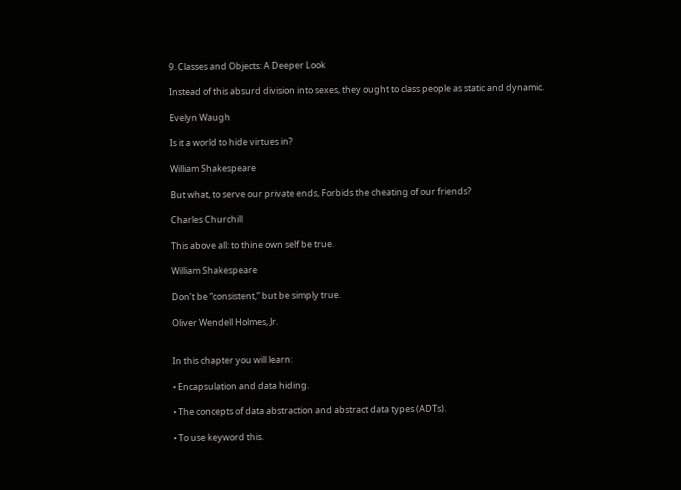9. Classes and Objects: A Deeper Look

Instead of this absurd division into sexes, they ought to class people as static and dynamic.

Evelyn Waugh

Is it a world to hide virtues in?

William Shakespeare

But what, to serve our private ends, Forbids the cheating of our friends?

Charles Churchill

This above all: to thine own self be true.

William Shakespeare

Don’t be “consistent,” but be simply true.

Oliver Wendell Holmes, Jr.


In this chapter you will learn:

• Encapsulation and data hiding.

• The concepts of data abstraction and abstract data types (ADTs).

• To use keyword this.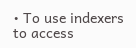• To use indexers to access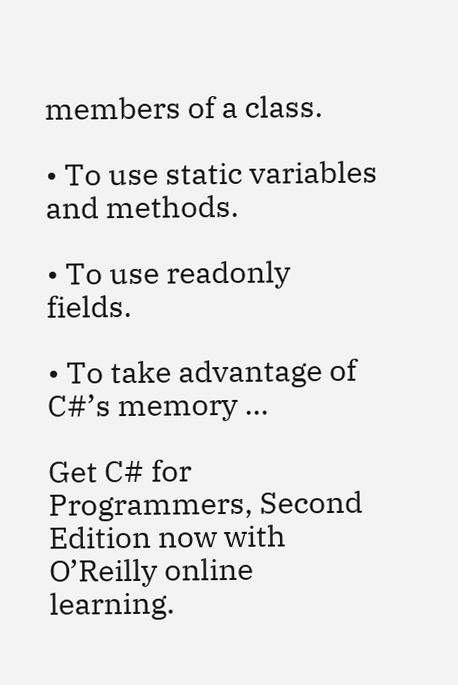members of a class.

• To use static variables and methods.

• To use readonly fields.

• To take advantage of C#’s memory ...

Get C# for Programmers, Second Edition now with O’Reilly online learning.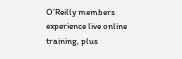O’Reilly members experience live online training, plus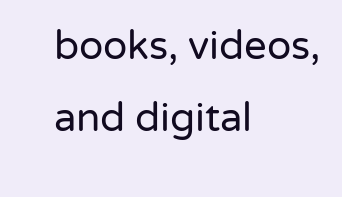books, videos, and digital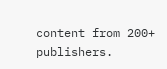content from 200+ publishers.